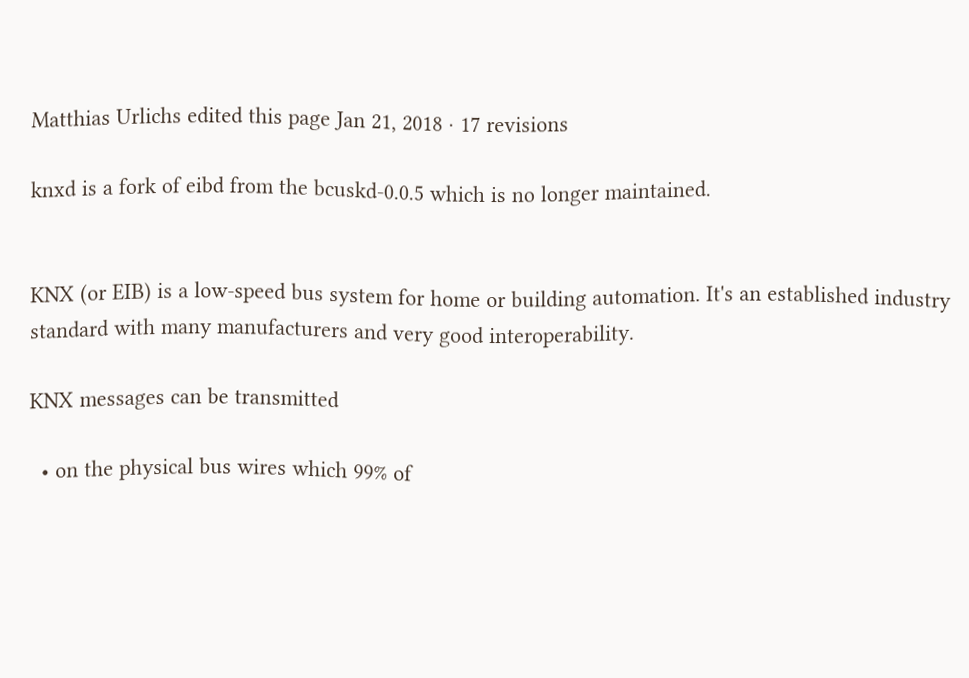Matthias Urlichs edited this page Jan 21, 2018 · 17 revisions

knxd is a fork of eibd from the bcuskd-0.0.5 which is no longer maintained.


KNX (or EIB) is a low-speed bus system for home or building automation. It's an established industry standard with many manufacturers and very good interoperability.

KNX messages can be transmitted

  • on the physical bus wires which 99% of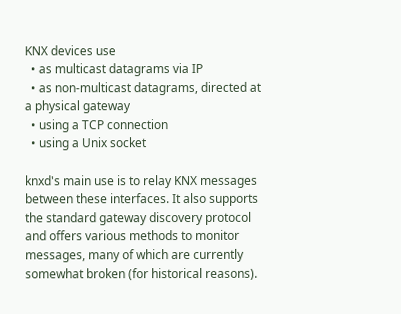KNX devices use
  • as multicast datagrams via IP
  • as non-multicast datagrams, directed at a physical gateway
  • using a TCP connection
  • using a Unix socket

knxd's main use is to relay KNX messages between these interfaces. It also supports the standard gateway discovery protocol and offers various methods to monitor messages, many of which are currently somewhat broken (for historical reasons).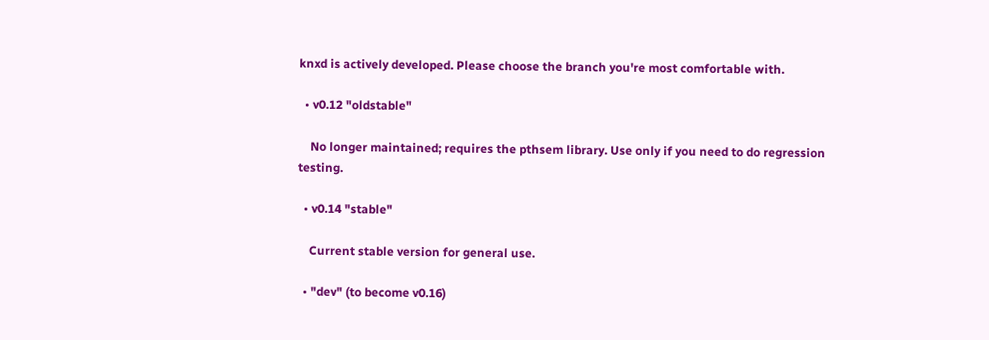knxd is actively developed. Please choose the branch you're most comfortable with.

  • v0.12 "oldstable"

    No longer maintained; requires the pthsem library. Use only if you need to do regression testing.

  • v0.14 "stable"

    Current stable version for general use.

  • "dev" (to become v0.16)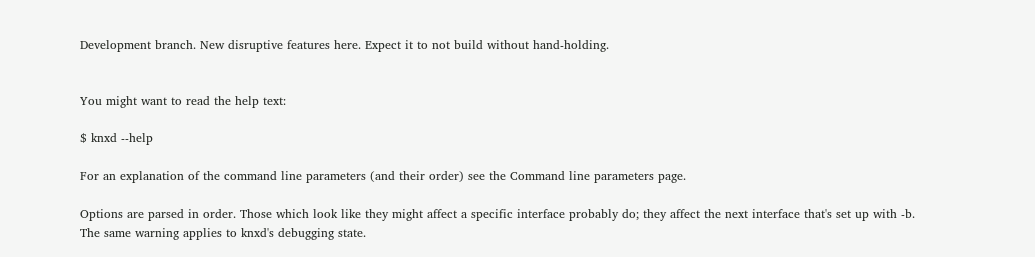Development branch. New disruptive features here. Expect it to not build without hand-holding.


You might want to read the help text:

$ knxd --help

For an explanation of the command line parameters (and their order) see the Command line parameters page.

Options are parsed in order. Those which look like they might affect a specific interface probably do; they affect the next interface that's set up with -b. The same warning applies to knxd's debugging state.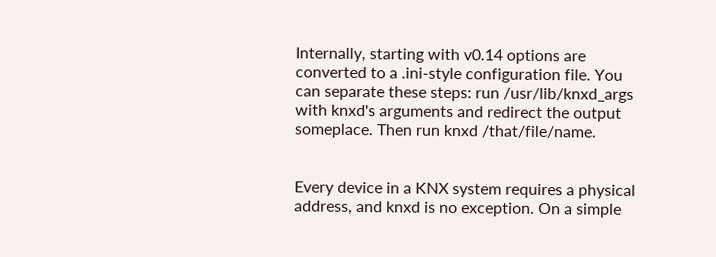Internally, starting with v0.14 options are converted to a .ini-style configuration file. You can separate these steps: run /usr/lib/knxd_args with knxd's arguments and redirect the output someplace. Then run knxd /that/file/name.


Every device in a KNX system requires a physical address, and knxd is no exception. On a simple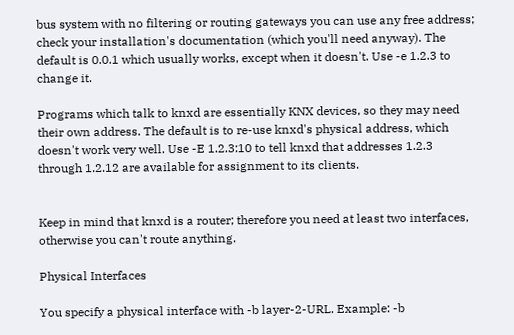bus system with no filtering or routing gateways you can use any free address; check your installation's documentation (which you'll need anyway). The default is 0.0.1 which usually works, except when it doesn't. Use -e 1.2.3 to change it.

Programs which talk to knxd are essentially KNX devices, so they may need their own address. The default is to re-use knxd's physical address, which doesn't work very well. Use -E 1.2.3:10 to tell knxd that addresses 1.2.3 through 1.2.12 are available for assignment to its clients.


Keep in mind that knxd is a router; therefore you need at least two interfaces, otherwise you can't route anything.

Physical Interfaces

You specify a physical interface with -b layer-2-URL. Example: -b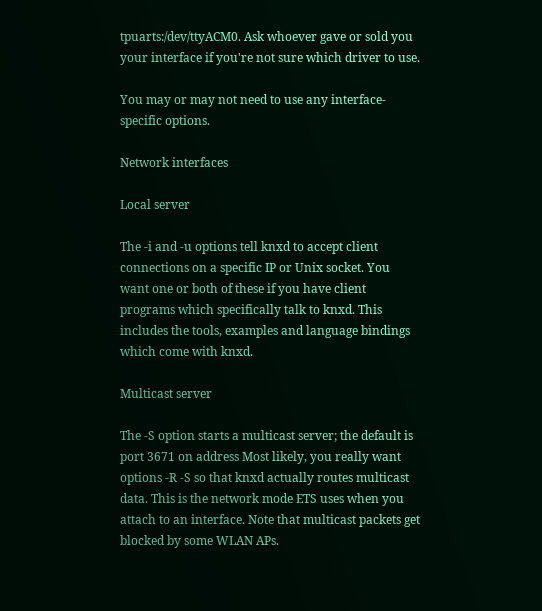tpuarts:/dev/ttyACM0. Ask whoever gave or sold you your interface if you're not sure which driver to use.

You may or may not need to use any interface-specific options.

Network interfaces

Local server

The -i and -u options tell knxd to accept client connections on a specific IP or Unix socket. You want one or both of these if you have client programs which specifically talk to knxd. This includes the tools, examples and language bindings which come with knxd.

Multicast server

The -S option starts a multicast server; the default is port 3671 on address Most likely, you really want options -R -S so that knxd actually routes multicast data. This is the network mode ETS uses when you attach to an interface. Note that multicast packets get blocked by some WLAN APs.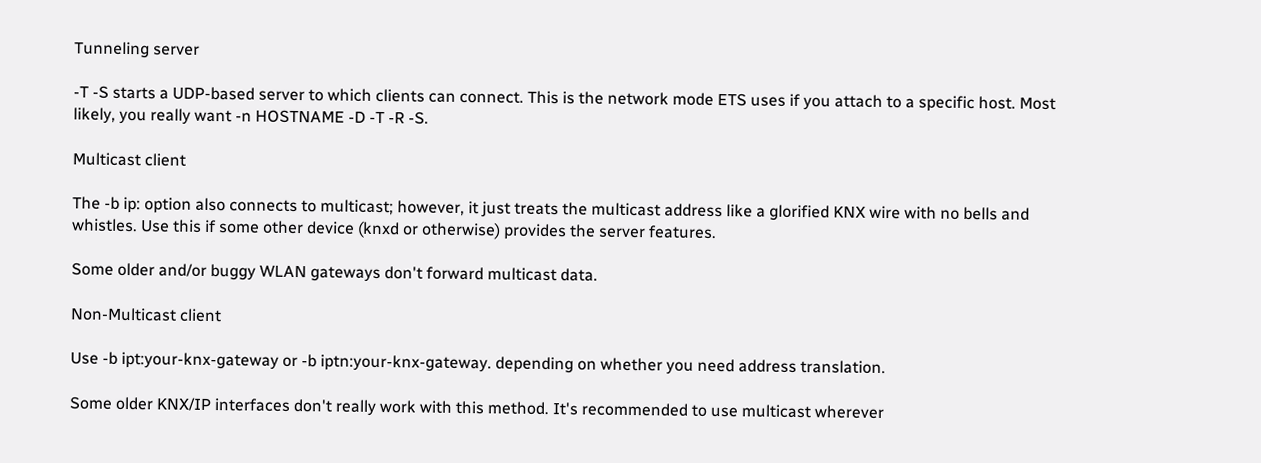Tunneling server

-T -S starts a UDP-based server to which clients can connect. This is the network mode ETS uses if you attach to a specific host. Most likely, you really want -n HOSTNAME -D -T -R -S.

Multicast client

The -b ip: option also connects to multicast; however, it just treats the multicast address like a glorified KNX wire with no bells and whistles. Use this if some other device (knxd or otherwise) provides the server features.

Some older and/or buggy WLAN gateways don't forward multicast data.

Non-Multicast client

Use -b ipt:your-knx-gateway or -b iptn:your-knx-gateway. depending on whether you need address translation.

Some older KNX/IP interfaces don't really work with this method. It's recommended to use multicast wherever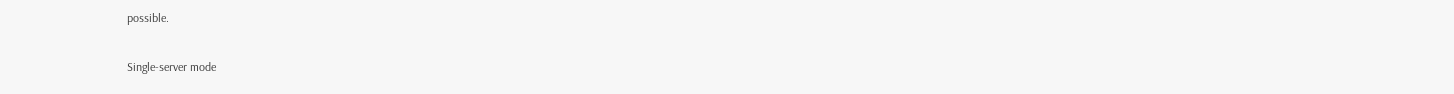possible.

Single-server mode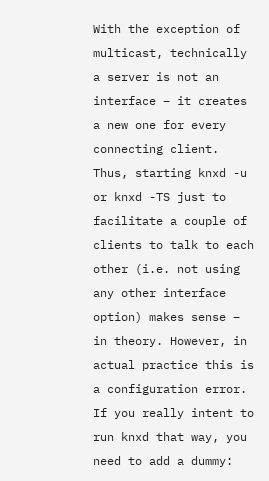With the exception of multicast, technically a server is not an interface – it creates a new one for every connecting client. Thus, starting knxd -u or knxd -TS just to facilitate a couple of clients to talk to each other (i.e. not using any other interface option) makes sense – in theory. However, in actual practice this is a configuration error. If you really intent to run knxd that way, you need to add a dummy: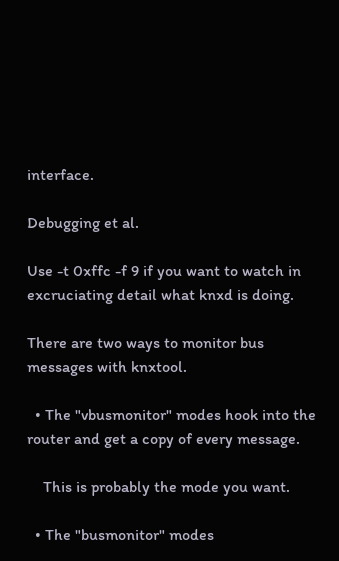interface.

Debugging et al.

Use -t 0xffc -f 9 if you want to watch in excruciating detail what knxd is doing.

There are two ways to monitor bus messages with knxtool.

  • The "vbusmonitor" modes hook into the router and get a copy of every message.

    This is probably the mode you want.

  • The "busmonitor" modes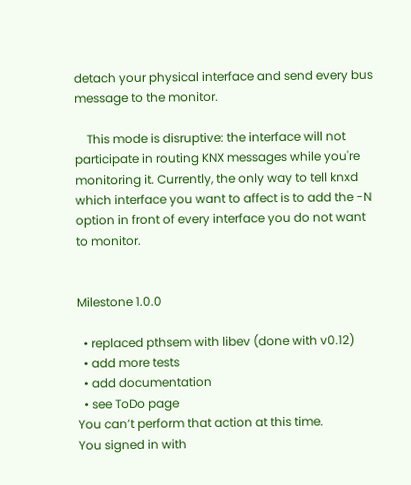detach your physical interface and send every bus message to the monitor.

    This mode is disruptive: the interface will not participate in routing KNX messages while you're monitoring it. Currently, the only way to tell knxd which interface you want to affect is to add the -N option in front of every interface you do not want to monitor.


Milestone 1.0.0

  • replaced pthsem with libev (done with v0.12)
  • add more tests
  • add documentation
  • see ToDo page
You can’t perform that action at this time.
You signed in with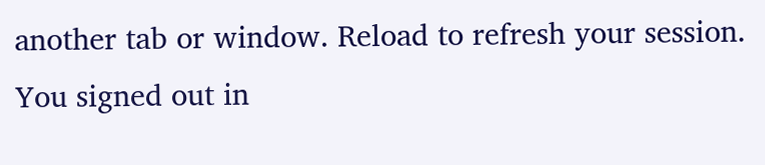another tab or window. Reload to refresh your session. You signed out in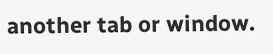another tab or window.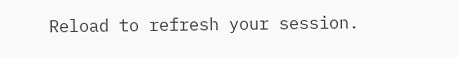Reload to refresh your session.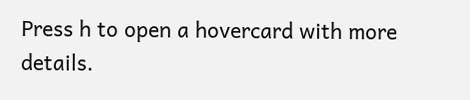Press h to open a hovercard with more details.